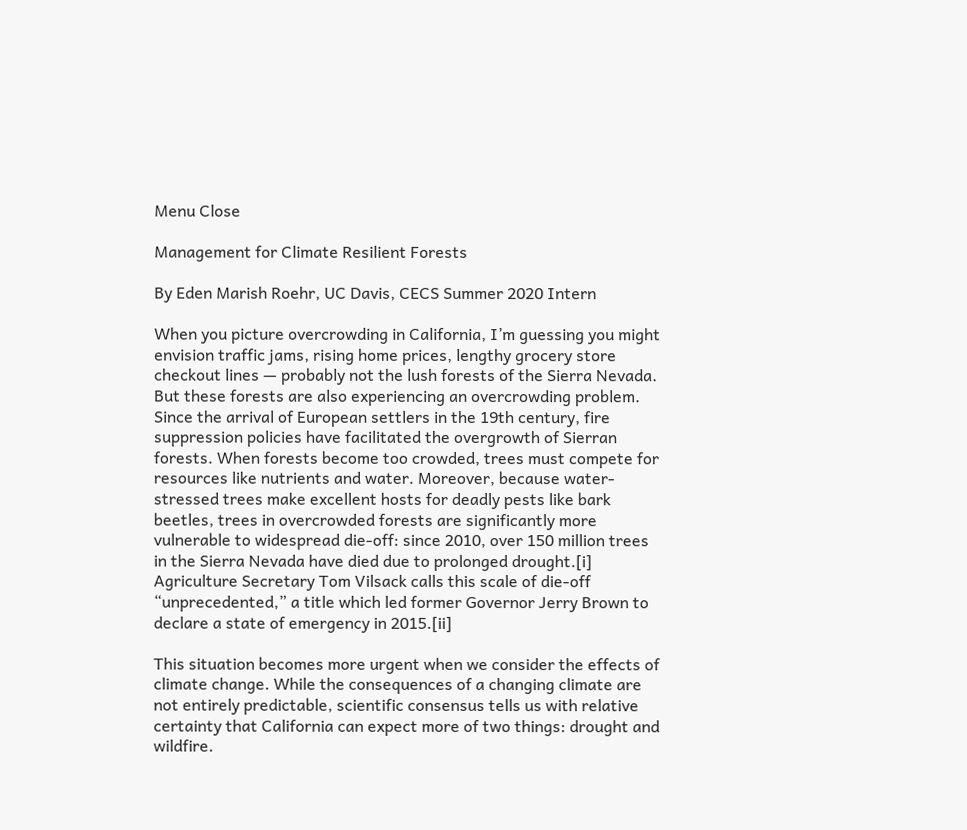Menu Close

Management for Climate Resilient Forests

By Eden Marish Roehr, UC Davis, CECS Summer 2020 Intern

When you picture overcrowding in California, I’m guessing you might envision traffic jams, rising home prices, lengthy grocery store checkout lines — probably not the lush forests of the Sierra Nevada. But these forests are also experiencing an overcrowding problem. Since the arrival of European settlers in the 19th century, fire suppression policies have facilitated the overgrowth of Sierran forests. When forests become too crowded, trees must compete for resources like nutrients and water. Moreover, because water-stressed trees make excellent hosts for deadly pests like bark beetles, trees in overcrowded forests are significantly more vulnerable to widespread die-off: since 2010, over 150 million trees in the Sierra Nevada have died due to prolonged drought.[i] Agriculture Secretary Tom Vilsack calls this scale of die-off “unprecedented,” a title which led former Governor Jerry Brown to declare a state of emergency in 2015.[ii]

This situation becomes more urgent when we consider the effects of climate change. While the consequences of a changing climate are not entirely predictable, scientific consensus tells us with relative certainty that California can expect more of two things: drought and wildfire.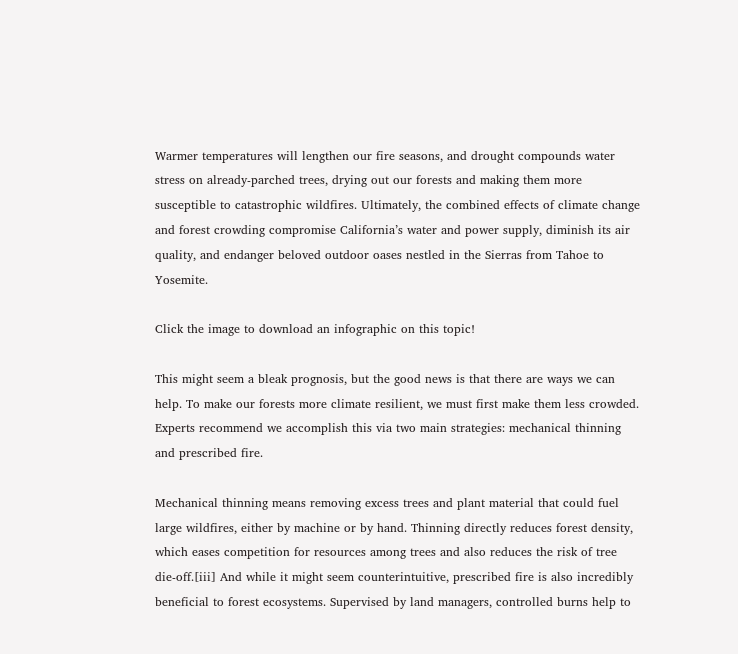Warmer temperatures will lengthen our fire seasons, and drought compounds water stress on already-parched trees, drying out our forests and making them more susceptible to catastrophic wildfires. Ultimately, the combined effects of climate change and forest crowding compromise California’s water and power supply, diminish its air quality, and endanger beloved outdoor oases nestled in the Sierras from Tahoe to Yosemite.

Click the image to download an infographic on this topic!

This might seem a bleak prognosis, but the good news is that there are ways we can help. To make our forests more climate resilient, we must first make them less crowded. Experts recommend we accomplish this via two main strategies: mechanical thinning and prescribed fire.

Mechanical thinning means removing excess trees and plant material that could fuel large wildfires, either by machine or by hand. Thinning directly reduces forest density, which eases competition for resources among trees and also reduces the risk of tree die-off.[iii] And while it might seem counterintuitive, prescribed fire is also incredibly beneficial to forest ecosystems. Supervised by land managers, controlled burns help to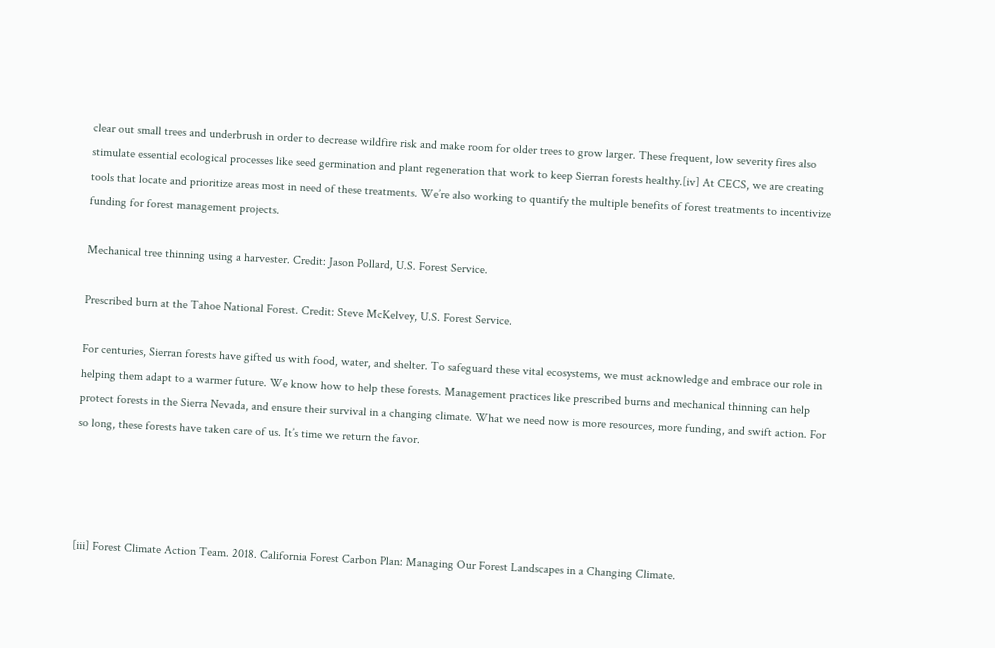clear out small trees and underbrush in order to decrease wildfire risk and make room for older trees to grow larger. These frequent, low severity fires also stimulate essential ecological processes like seed germination and plant regeneration that work to keep Sierran forests healthy.[iv] At CECS, we are creating tools that locate and prioritize areas most in need of these treatments. We’re also working to quantify the multiple benefits of forest treatments to incentivize funding for forest management projects.

Mechanical tree thinning using a harvester. Credit: Jason Pollard, U.S. Forest Service.

Prescribed burn at the Tahoe National Forest. Credit: Steve McKelvey, U.S. Forest Service.

For centuries, Sierran forests have gifted us with food, water, and shelter. To safeguard these vital ecosystems, we must acknowledge and embrace our role in helping them adapt to a warmer future. We know how to help these forests. Management practices like prescribed burns and mechanical thinning can help protect forests in the Sierra Nevada, and ensure their survival in a changing climate. What we need now is more resources, more funding, and swift action. For so long, these forests have taken care of us. It’s time we return the favor.




[iii] Forest Climate Action Team. 2018. California Forest Carbon Plan: Managing Our Forest Landscapes in a Changing Climate.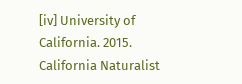[iv] University of California. 2015. California Naturalist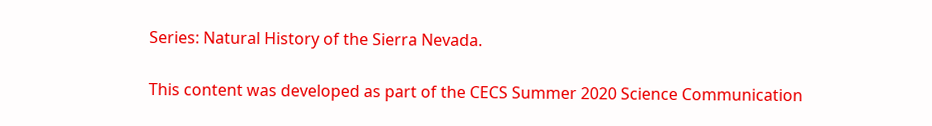Series: Natural History of the Sierra Nevada.

This content was developed as part of the CECS Summer 2020 Science Communication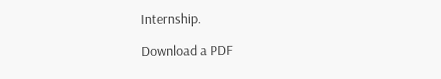Internship.

Download a PDF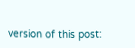version of this post: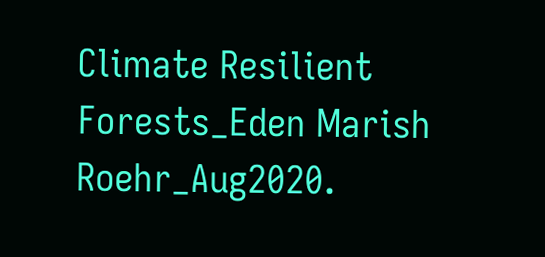Climate Resilient Forests_Eden Marish Roehr_Aug2020.